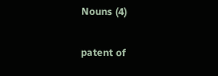Nouns (4)

patent of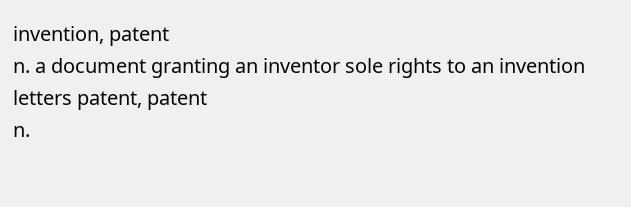invention, patent
n. a document granting an inventor sole rights to an invention
letters patent, patent
n.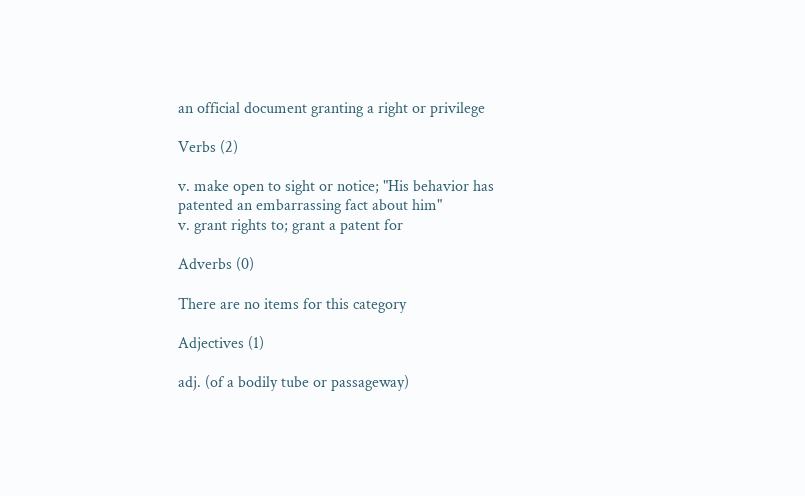an official document granting a right or privilege

Verbs (2)

v. make open to sight or notice; "His behavior has patented an embarrassing fact about him"
v. grant rights to; grant a patent for

Adverbs (0)

There are no items for this category

Adjectives (1)

adj. (of a bodily tube or passageway)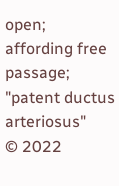open; affording free passage; "patent ductus arteriosus"
© 2022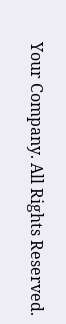Your Company. All Rights Reserved.